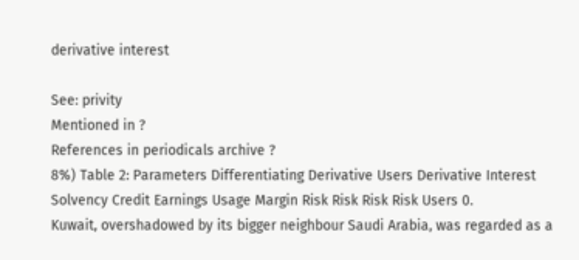derivative interest

See: privity
Mentioned in ?
References in periodicals archive ?
8%) Table 2: Parameters Differentiating Derivative Users Derivative Interest Solvency Credit Earnings Usage Margin Risk Risk Risk Risk Users 0.
Kuwait, overshadowed by its bigger neighbour Saudi Arabia, was regarded as a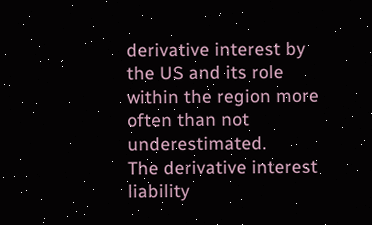derivative interest by the US and its role within the region more often than not underestimated.
The derivative interest liability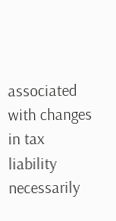associated with changes in tax liability necessarily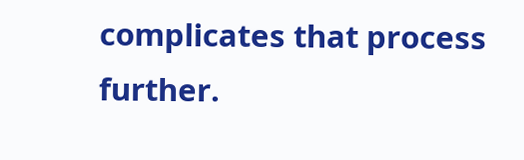complicates that process further.